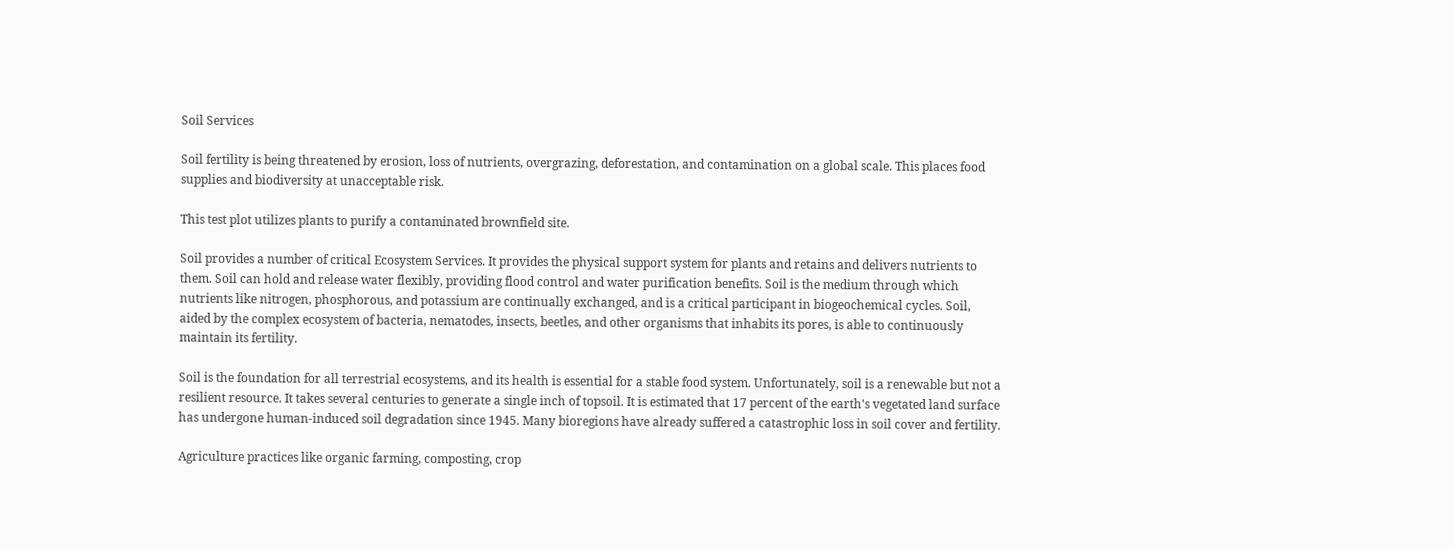Soil Services

Soil fertility is being threatened by erosion, loss of nutrients, overgrazing, deforestation, and contamination on a global scale. This places food supplies and biodiversity at unacceptable risk.

This test plot utilizes plants to purify a contaminated brownfield site.

Soil provides a number of critical Ecosystem Services. It provides the physical support system for plants and retains and delivers nutrients to them. Soil can hold and release water flexibly, providing flood control and water purification benefits. Soil is the medium through which nutrients like nitrogen, phosphorous, and potassium are continually exchanged, and is a critical participant in biogeochemical cycles. Soil, aided by the complex ecosystem of bacteria, nematodes, insects, beetles, and other organisms that inhabits its pores, is able to continuously maintain its fertility.

Soil is the foundation for all terrestrial ecosystems, and its health is essential for a stable food system. Unfortunately, soil is a renewable but not a resilient resource. It takes several centuries to generate a single inch of topsoil. It is estimated that 17 percent of the earth's vegetated land surface has undergone human-induced soil degradation since 1945. Many bioregions have already suffered a catastrophic loss in soil cover and fertility.

Agriculture practices like organic farming, composting, crop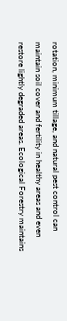rotation, minimum tillage, and natural pest control can maintain soil cover and fertility in healthy areas and even restore lightly degraded areas. Ecological Forestry maintains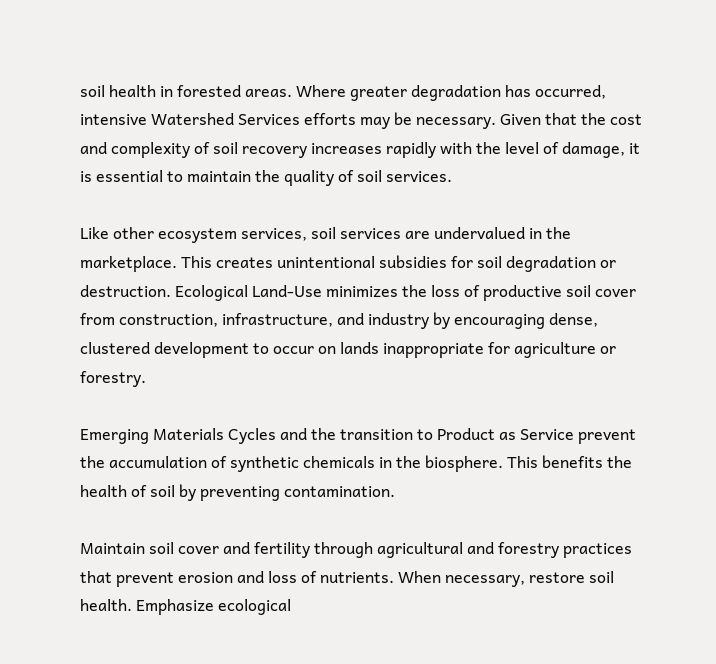soil health in forested areas. Where greater degradation has occurred, intensive Watershed Services efforts may be necessary. Given that the cost and complexity of soil recovery increases rapidly with the level of damage, it is essential to maintain the quality of soil services.

Like other ecosystem services, soil services are undervalued in the marketplace. This creates unintentional subsidies for soil degradation or destruction. Ecological Land-Use minimizes the loss of productive soil cover from construction, infrastructure, and industry by encouraging dense, clustered development to occur on lands inappropriate for agriculture or forestry.

Emerging Materials Cycles and the transition to Product as Service prevent the accumulation of synthetic chemicals in the biosphere. This benefits the health of soil by preventing contamination.

Maintain soil cover and fertility through agricultural and forestry practices that prevent erosion and loss of nutrients. When necessary, restore soil health. Emphasize ecological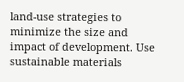land-use strategies to minimize the size and impact of development. Use sustainable materials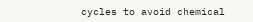cycles to avoid chemical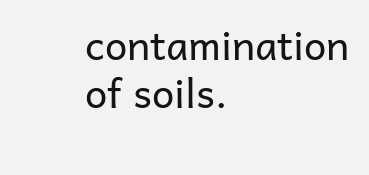contamination of soils.